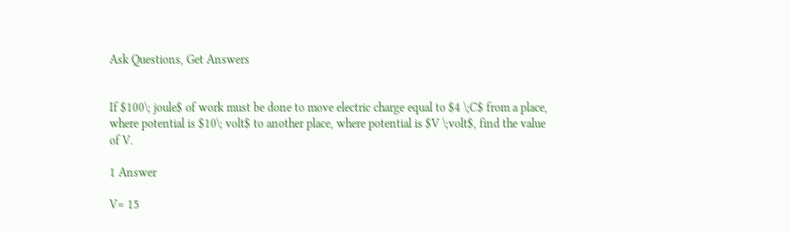Ask Questions, Get Answers


If $100\; joule$ of work must be done to move electric charge equal to $4 \;C$ from a place, where potential is $10\; volt$ to another place, where potential is $V \;volt$, find the value of V.

1 Answer

V= 15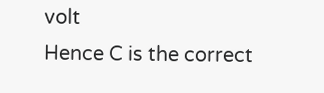volt
Hence C is the correct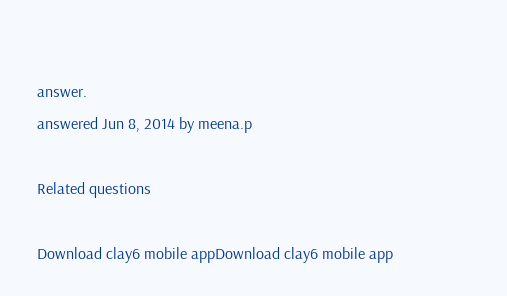answer.
answered Jun 8, 2014 by meena.p

Related questions

Download clay6 mobile appDownload clay6 mobile app